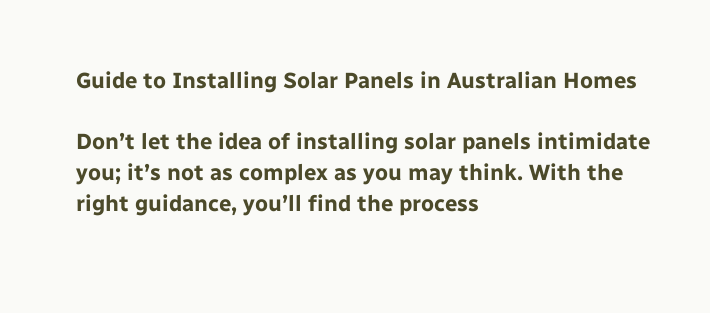Guide to Installing Solar Panels in Australian Homes

Don’t let the idea of installing solar panels intimidate you; it’s not as complex as you may think. With the right guidance, you’ll find the process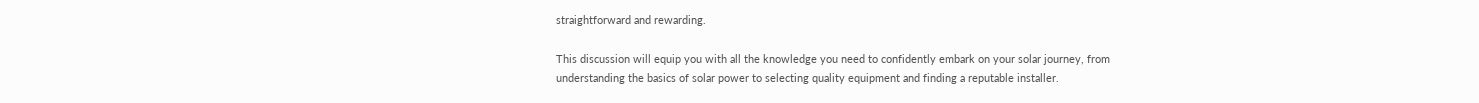straightforward and rewarding.

This discussion will equip you with all the knowledge you need to confidently embark on your solar journey, from understanding the basics of solar power to selecting quality equipment and finding a reputable installer.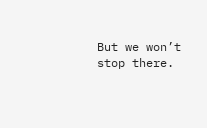But we won’t stop there.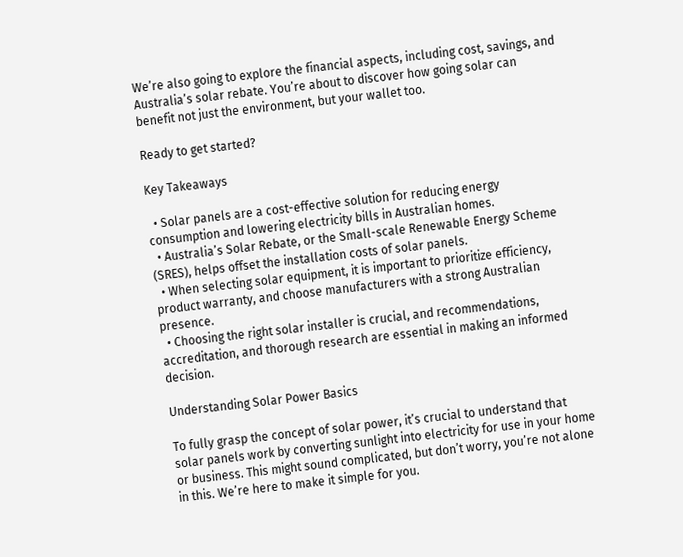We’re also going to explore the financial aspects, including cost, savings, and Australia’s solar rebate. You’re about to discover how going solar can benefit not just the environment, but your wallet too.

Ready to get started?

Key Takeaways

  • Solar panels are a cost-effective solution for reducing energy consumption and lowering electricity bills in Australian homes.
  • Australia’s Solar Rebate, or the Small-scale Renewable Energy Scheme (SRES), helps offset the installation costs of solar panels.
  • When selecting solar equipment, it is important to prioritize efficiency, product warranty, and choose manufacturers with a strong Australian presence.
  • Choosing the right solar installer is crucial, and recommendations, accreditation, and thorough research are essential in making an informed decision.

Understanding Solar Power Basics

To fully grasp the concept of solar power, it’s crucial to understand that solar panels work by converting sunlight into electricity for use in your home or business. This might sound complicated, but don’t worry, you’re not alone in this. We’re here to make it simple for you.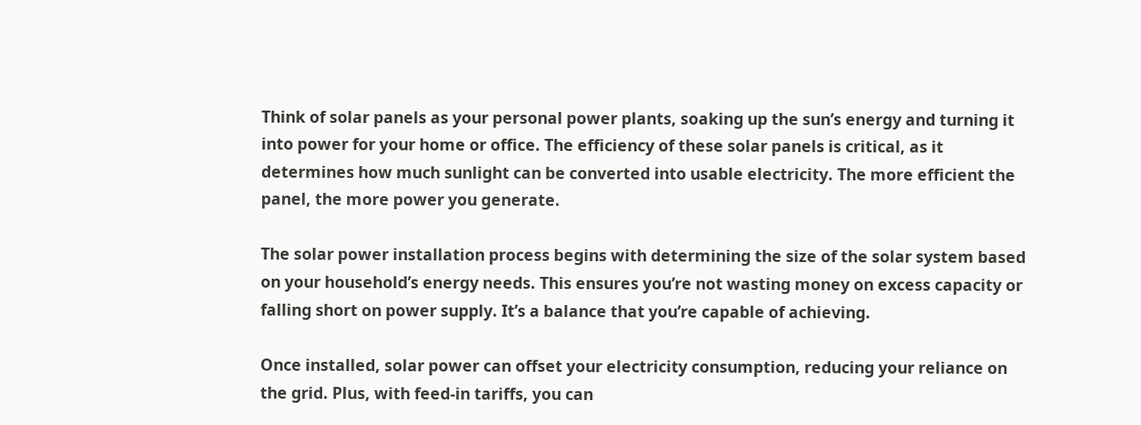Think of solar panels as your personal power plants, soaking up the sun’s energy and turning it into power for your home or office. The efficiency of these solar panels is critical, as it determines how much sunlight can be converted into usable electricity. The more efficient the panel, the more power you generate.

The solar power installation process begins with determining the size of the solar system based on your household’s energy needs. This ensures you’re not wasting money on excess capacity or falling short on power supply. It’s a balance that you’re capable of achieving.

Once installed, solar power can offset your electricity consumption, reducing your reliance on the grid. Plus, with feed-in tariffs, you can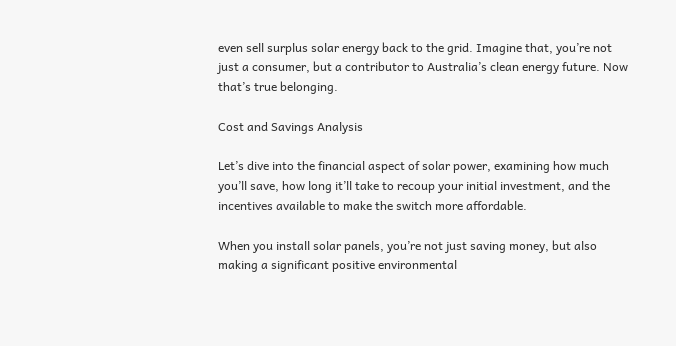even sell surplus solar energy back to the grid. Imagine that, you’re not just a consumer, but a contributor to Australia’s clean energy future. Now that’s true belonging.

Cost and Savings Analysis

Let’s dive into the financial aspect of solar power, examining how much you’ll save, how long it’ll take to recoup your initial investment, and the incentives available to make the switch more affordable.

When you install solar panels, you’re not just saving money, but also making a significant positive environmental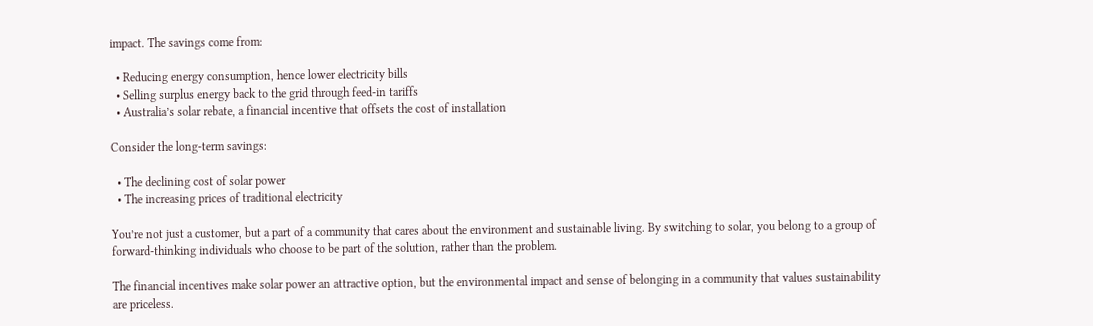impact. The savings come from:

  • Reducing energy consumption, hence lower electricity bills
  • Selling surplus energy back to the grid through feed-in tariffs
  • Australia’s solar rebate, a financial incentive that offsets the cost of installation

Consider the long-term savings:

  • The declining cost of solar power
  • The increasing prices of traditional electricity

You’re not just a customer, but a part of a community that cares about the environment and sustainable living. By switching to solar, you belong to a group of forward-thinking individuals who choose to be part of the solution, rather than the problem.

The financial incentives make solar power an attractive option, but the environmental impact and sense of belonging in a community that values sustainability are priceless.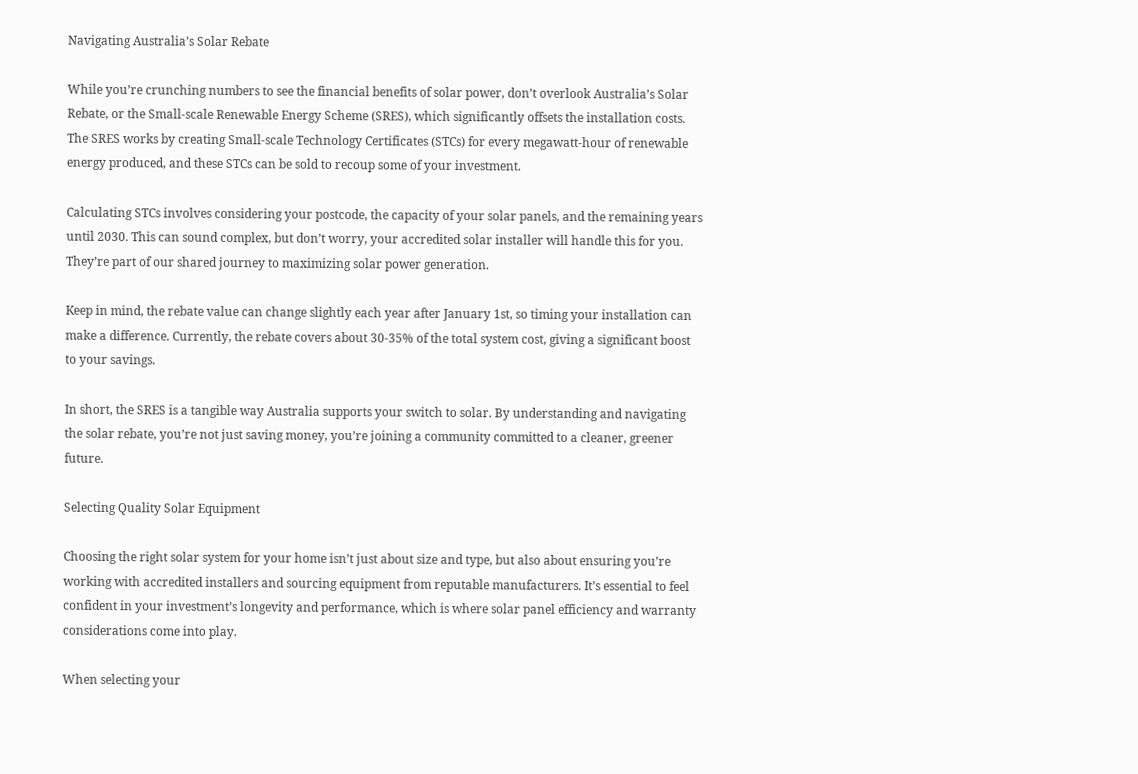Navigating Australia’s Solar Rebate

While you’re crunching numbers to see the financial benefits of solar power, don’t overlook Australia’s Solar Rebate, or the Small-scale Renewable Energy Scheme (SRES), which significantly offsets the installation costs. The SRES works by creating Small-scale Technology Certificates (STCs) for every megawatt-hour of renewable energy produced, and these STCs can be sold to recoup some of your investment.

Calculating STCs involves considering your postcode, the capacity of your solar panels, and the remaining years until 2030. This can sound complex, but don’t worry, your accredited solar installer will handle this for you. They’re part of our shared journey to maximizing solar power generation.

Keep in mind, the rebate value can change slightly each year after January 1st, so timing your installation can make a difference. Currently, the rebate covers about 30-35% of the total system cost, giving a significant boost to your savings.

In short, the SRES is a tangible way Australia supports your switch to solar. By understanding and navigating the solar rebate, you’re not just saving money, you’re joining a community committed to a cleaner, greener future.

Selecting Quality Solar Equipment

Choosing the right solar system for your home isn’t just about size and type, but also about ensuring you’re working with accredited installers and sourcing equipment from reputable manufacturers. It’s essential to feel confident in your investment’s longevity and performance, which is where solar panel efficiency and warranty considerations come into play.

When selecting your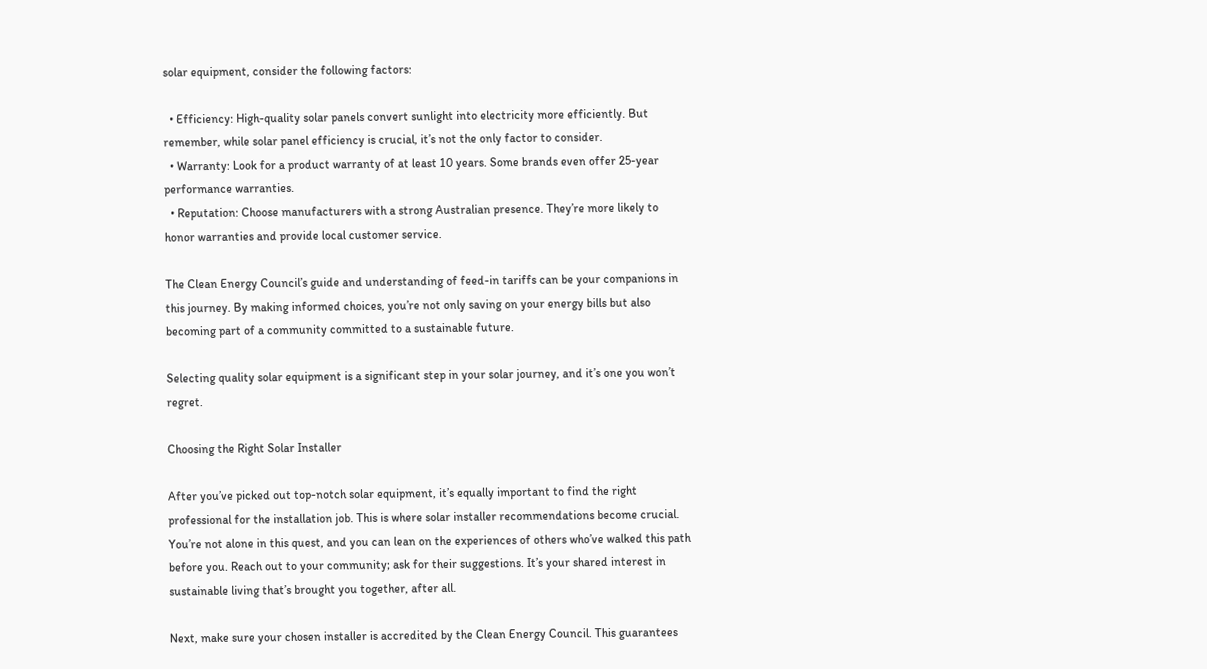solar equipment, consider the following factors:

  • Efficiency: High-quality solar panels convert sunlight into electricity more efficiently. But remember, while solar panel efficiency is crucial, it’s not the only factor to consider.
  • Warranty: Look for a product warranty of at least 10 years. Some brands even offer 25-year performance warranties.
  • Reputation: Choose manufacturers with a strong Australian presence. They’re more likely to honor warranties and provide local customer service.

The Clean Energy Council’s guide and understanding of feed-in tariffs can be your companions in this journey. By making informed choices, you’re not only saving on your energy bills but also becoming part of a community committed to a sustainable future.

Selecting quality solar equipment is a significant step in your solar journey, and it’s one you won’t regret.

Choosing the Right Solar Installer

After you’ve picked out top-notch solar equipment, it’s equally important to find the right professional for the installation job. This is where solar installer recommendations become crucial. You’re not alone in this quest, and you can lean on the experiences of others who’ve walked this path before you. Reach out to your community; ask for their suggestions. It’s your shared interest in sustainable living that’s brought you together, after all.

Next, make sure your chosen installer is accredited by the Clean Energy Council. This guarantees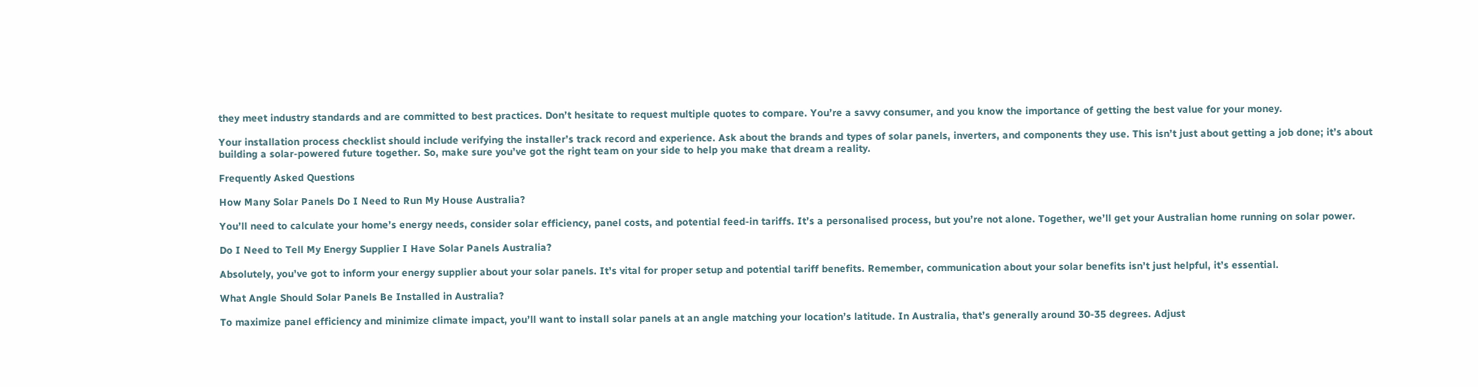they meet industry standards and are committed to best practices. Don’t hesitate to request multiple quotes to compare. You’re a savvy consumer, and you know the importance of getting the best value for your money.

Your installation process checklist should include verifying the installer’s track record and experience. Ask about the brands and types of solar panels, inverters, and components they use. This isn’t just about getting a job done; it’s about building a solar-powered future together. So, make sure you’ve got the right team on your side to help you make that dream a reality.

Frequently Asked Questions

How Many Solar Panels Do I Need to Run My House Australia?

You’ll need to calculate your home’s energy needs, consider solar efficiency, panel costs, and potential feed-in tariffs. It’s a personalised process, but you’re not alone. Together, we’ll get your Australian home running on solar power.

Do I Need to Tell My Energy Supplier I Have Solar Panels Australia?

Absolutely, you’ve got to inform your energy supplier about your solar panels. It’s vital for proper setup and potential tariff benefits. Remember, communication about your solar benefits isn’t just helpful, it’s essential.

What Angle Should Solar Panels Be Installed in Australia?

To maximize panel efficiency and minimize climate impact, you’ll want to install solar panels at an angle matching your location’s latitude. In Australia, that’s generally around 30-35 degrees. Adjust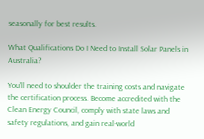seasonally for best results.

What Qualifications Do I Need to Install Solar Panels in Australia?

You’ll need to shoulder the training costs and navigate the certification process. Become accredited with the Clean Energy Council, comply with state laws and safety regulations, and gain real-world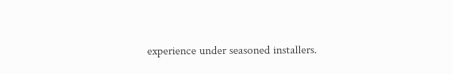experience under seasoned installers.